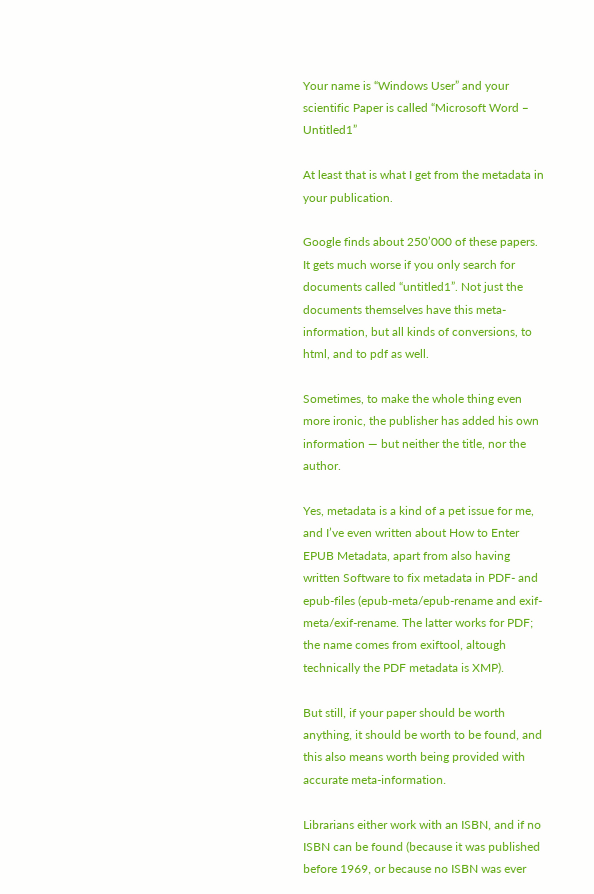Your name is “Windows User” and your scientific Paper is called “Microsoft Word – Untitled1”

At least that is what I get from the metadata in your publication.

Google finds about 250’000 of these papers. It gets much worse if you only search for documents called “untitled1”. Not just the documents themselves have this meta-information, but all kinds of conversions, to html, and to pdf as well.

Sometimes, to make the whole thing even more ironic, the publisher has added his own information — but neither the title, nor the author.

Yes, metadata is a kind of a pet issue for me, and I’ve even written about How to Enter EPUB Metadata, apart from also having written Software to fix metadata in PDF- and epub-files (epub-meta/epub-rename and exif-meta/exif-rename. The latter works for PDF; the name comes from exiftool, altough technically the PDF metadata is XMP).

But still, if your paper should be worth anything, it should be worth to be found, and this also means worth being provided with accurate meta-information.

Librarians either work with an ISBN, and if no ISBN can be found (because it was published before 1969, or because no ISBN was ever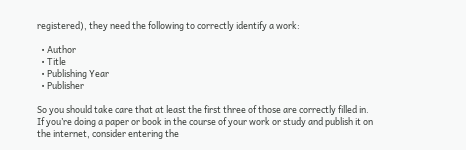registered), they need the following to correctly identify a work:

  • Author
  • Title
  • Publishing Year
  • Publisher

So you should take care that at least the first three of those are correctly filled in. If you’re doing a paper or book in the course of your work or study and publish it on the internet, consider entering the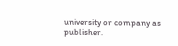university or company as publisher.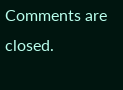Comments are closed.